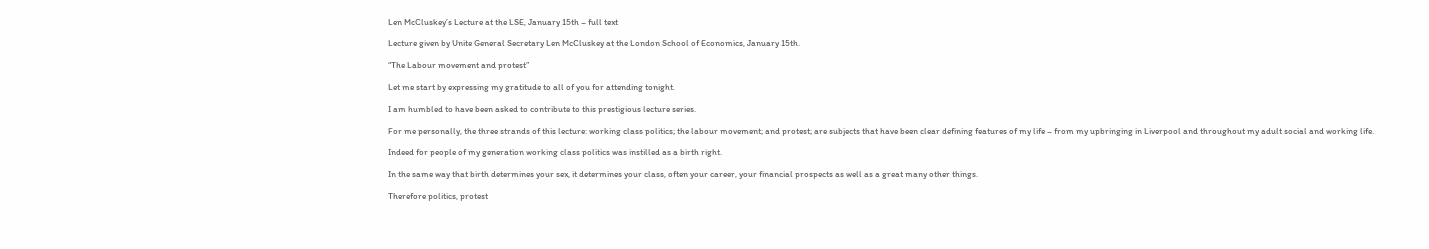Len McCluskey’s Lecture at the LSE, January 15th – full text

Lecture given by Unite General Secretary Len McCluskey at the London School of Economics, January 15th.

“The Labour movement and protest”

Let me start by expressing my gratitude to all of you for attending tonight.

I am humbled to have been asked to contribute to this prestigious lecture series.

For me personally, the three strands of this lecture: working class politics; the labour movement; and protest; are subjects that have been clear defining features of my life – from my upbringing in Liverpool and throughout my adult social and working life.

Indeed for people of my generation working class politics was instilled as a birth right.

In the same way that birth determines your sex, it determines your class, often your career, your financial prospects as well as a great many other things.

Therefore politics, protest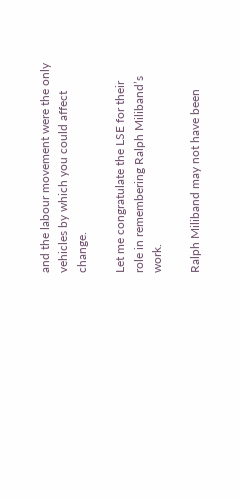and the labour movement were the only vehicles by which you could affect change.

Let me congratulate the LSE for their role in remembering Ralph Miliband’s work.

Ralph Miliband may not have been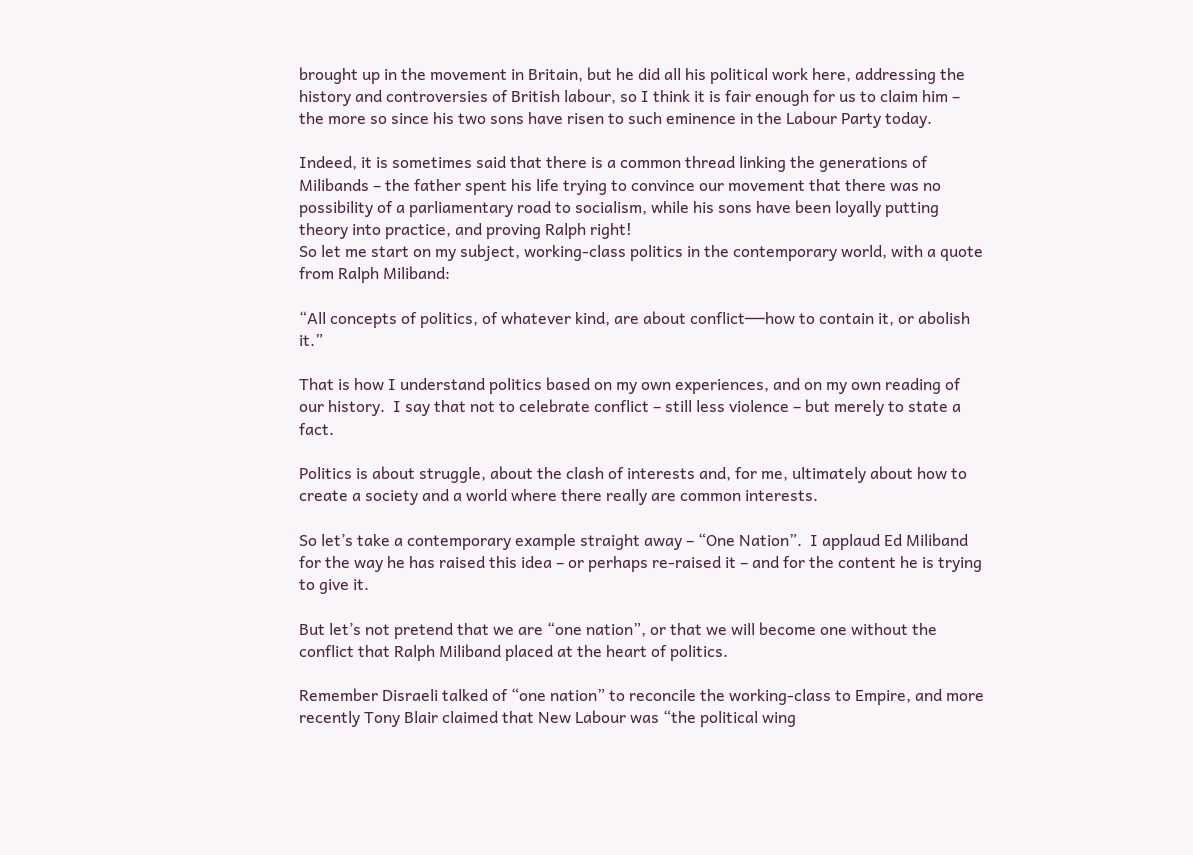brought up in the movement in Britain, but he did all his political work here, addressing the history and controversies of British labour, so I think it is fair enough for us to claim him – the more so since his two sons have risen to such eminence in the Labour Party today.

Indeed, it is sometimes said that there is a common thread linking the generations of Milibands – the father spent his life trying to convince our movement that there was no possibility of a parliamentary road to socialism, while his sons have been loyally putting theory into practice, and proving Ralph right!
So let me start on my subject, working-class politics in the contemporary world, with a quote from Ralph Miliband:

“All concepts of politics, of whatever kind, are about conflict──how to contain it, or abolish it.”

That is how I understand politics based on my own experiences, and on my own reading of our history.  I say that not to celebrate conflict – still less violence – but merely to state a fact.

Politics is about struggle, about the clash of interests and, for me, ultimately about how to create a society and a world where there really are common interests.

So let’s take a contemporary example straight away – “One Nation”.  I applaud Ed Miliband for the way he has raised this idea – or perhaps re-raised it – and for the content he is trying to give it.

But let’s not pretend that we are “one nation”, or that we will become one without the conflict that Ralph Miliband placed at the heart of politics.

Remember Disraeli talked of “one nation” to reconcile the working-class to Empire, and more recently Tony Blair claimed that New Labour was “the political wing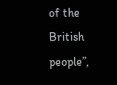of the British people”,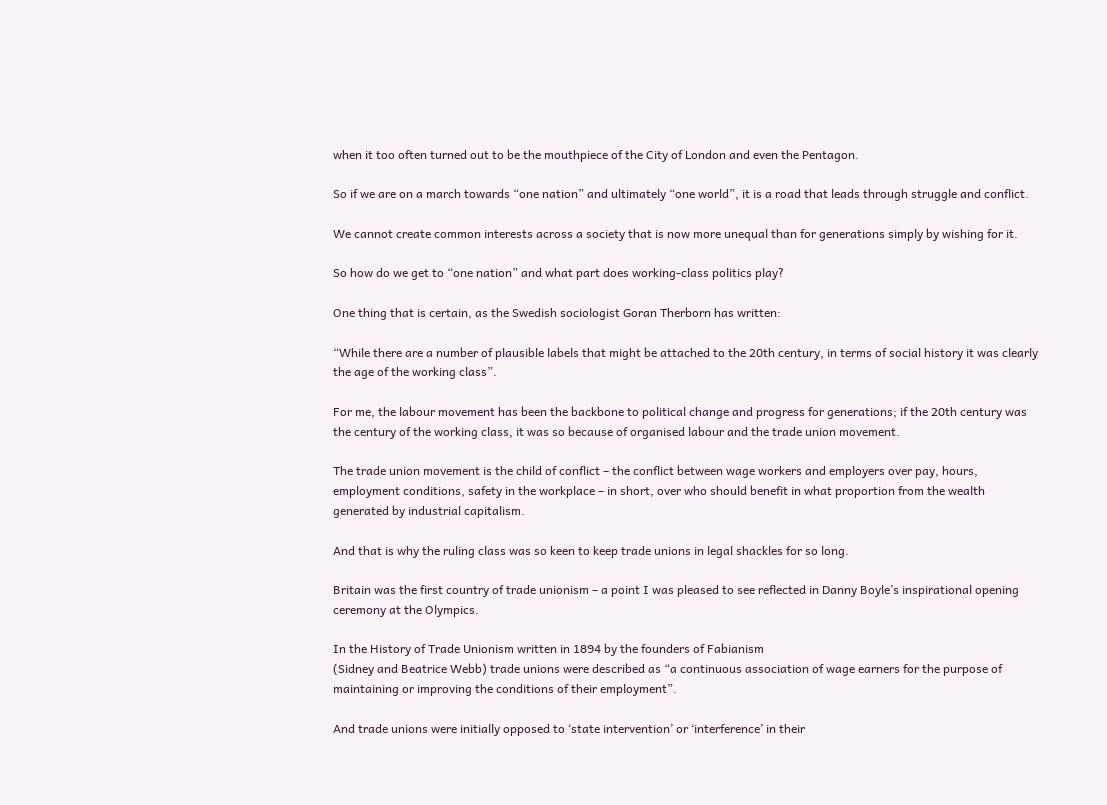when it too often turned out to be the mouthpiece of the City of London and even the Pentagon.

So if we are on a march towards “one nation” and ultimately “one world”, it is a road that leads through struggle and conflict.

We cannot create common interests across a society that is now more unequal than for generations simply by wishing for it.

So how do we get to “one nation” and what part does working-class politics play?

One thing that is certain, as the Swedish sociologist Goran Therborn has written:

“While there are a number of plausible labels that might be attached to the 20th century, in terms of social history it was clearly the age of the working class”.

For me, the labour movement has been the backbone to political change and progress for generations; if the 20th century was the century of the working class, it was so because of organised labour and the trade union movement.

The trade union movement is the child of conflict – the conflict between wage workers and employers over pay, hours, employment conditions, safety in the workplace – in short, over who should benefit in what proportion from the wealth generated by industrial capitalism.

And that is why the ruling class was so keen to keep trade unions in legal shackles for so long.

Britain was the first country of trade unionism – a point I was pleased to see reflected in Danny Boyle’s inspirational opening ceremony at the Olympics.

In the History of Trade Unionism written in 1894 by the founders of Fabianism
(Sidney and Beatrice Webb) trade unions were described as “a continuous association of wage earners for the purpose of maintaining or improving the conditions of their employment”.

And trade unions were initially opposed to ‘state intervention’ or ‘interference’ in their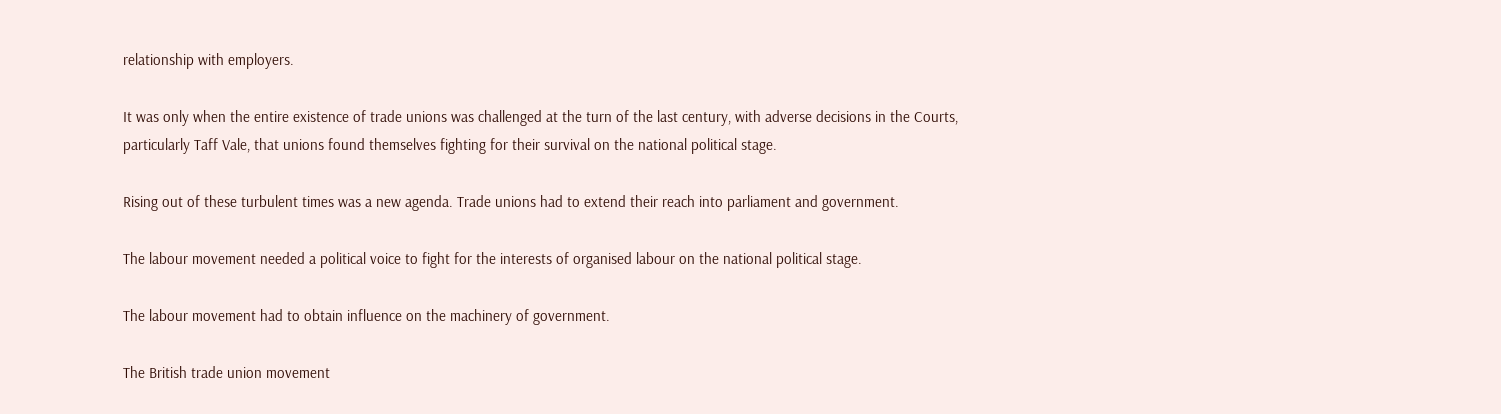relationship with employers.

It was only when the entire existence of trade unions was challenged at the turn of the last century, with adverse decisions in the Courts, particularly Taff Vale, that unions found themselves fighting for their survival on the national political stage.

Rising out of these turbulent times was a new agenda. Trade unions had to extend their reach into parliament and government.

The labour movement needed a political voice to fight for the interests of organised labour on the national political stage.

The labour movement had to obtain influence on the machinery of government.

The British trade union movement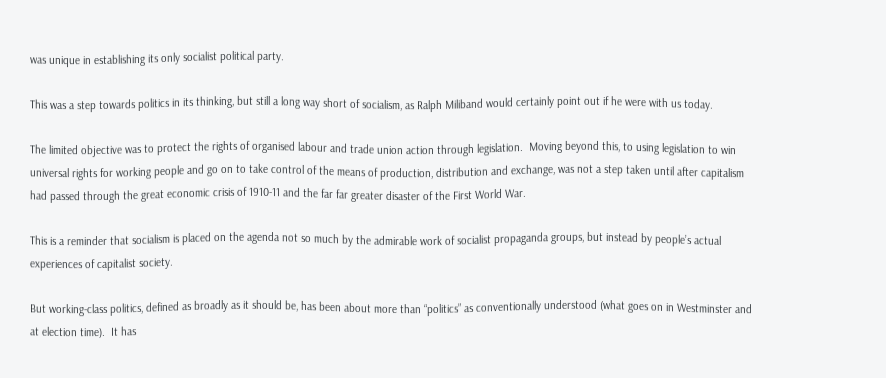was unique in establishing its only socialist political party.

This was a step towards politics in its thinking, but still a long way short of socialism, as Ralph Miliband would certainly point out if he were with us today.

The limited objective was to protect the rights of organised labour and trade union action through legislation.  Moving beyond this, to using legislation to win universal rights for working people and go on to take control of the means of production, distribution and exchange, was not a step taken until after capitalism had passed through the great economic crisis of 1910-11 and the far far greater disaster of the First World War.

This is a reminder that socialism is placed on the agenda not so much by the admirable work of socialist propaganda groups, but instead by people’s actual experiences of capitalist society.

But working-class politics, defined as broadly as it should be, has been about more than “politics” as conventionally understood (what goes on in Westminster and at election time).  It has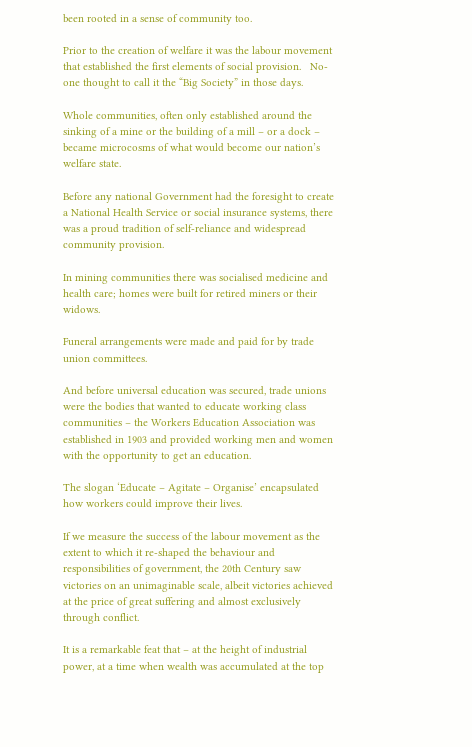been rooted in a sense of community too.

Prior to the creation of welfare it was the labour movement that established the first elements of social provision.   No-one thought to call it the “Big Society” in those days.

Whole communities, often only established around the sinking of a mine or the building of a mill – or a dock – became microcosms of what would become our nation’s welfare state.

Before any national Government had the foresight to create a National Health Service or social insurance systems, there was a proud tradition of self-reliance and widespread community provision.

In mining communities there was socialised medicine and health care; homes were built for retired miners or their widows.

Funeral arrangements were made and paid for by trade union committees.

And before universal education was secured, trade unions were the bodies that wanted to educate working class communities – the Workers Education Association was established in 1903 and provided working men and women with the opportunity to get an education.

The slogan ‘Educate – Agitate – Organise’ encapsulated how workers could improve their lives.

If we measure the success of the labour movement as the extent to which it re-shaped the behaviour and responsibilities of government, the 20th Century saw victories on an unimaginable scale, albeit victories achieved at the price of great suffering and almost exclusively through conflict.

It is a remarkable feat that – at the height of industrial power, at a time when wealth was accumulated at the top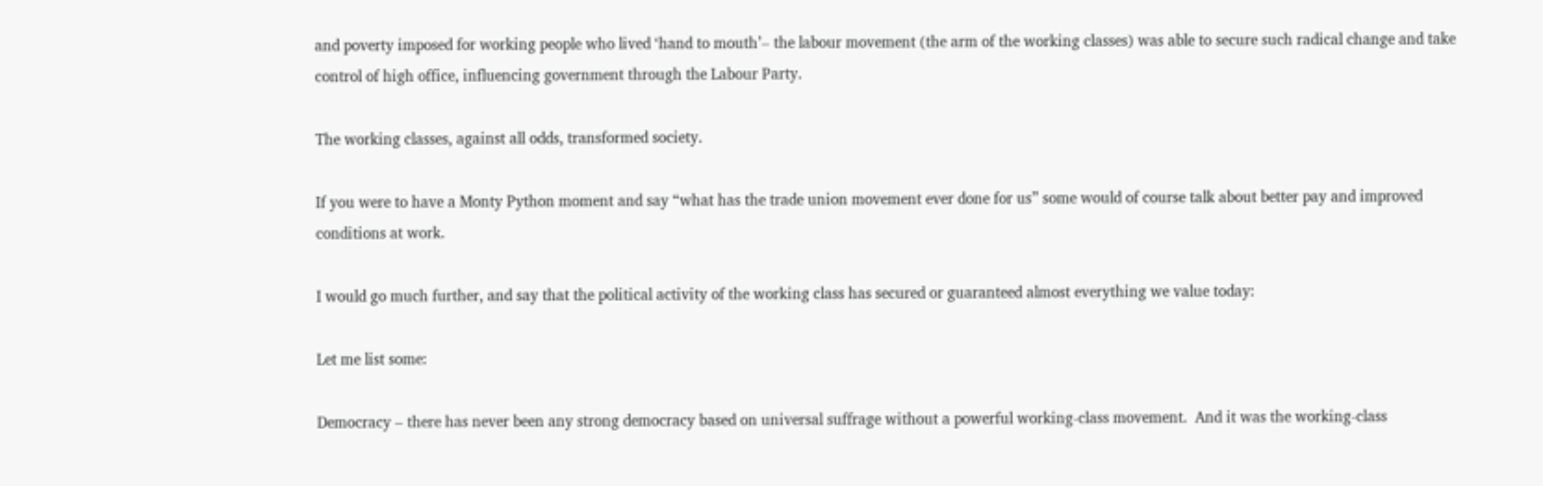and poverty imposed for working people who lived ‘hand to mouth’– the labour movement (the arm of the working classes) was able to secure such radical change and take control of high office, influencing government through the Labour Party.

The working classes, against all odds, transformed society.

If you were to have a Monty Python moment and say “what has the trade union movement ever done for us” some would of course talk about better pay and improved conditions at work.

I would go much further, and say that the political activity of the working class has secured or guaranteed almost everything we value today:

Let me list some:

Democracy – there has never been any strong democracy based on universal suffrage without a powerful working-class movement.  And it was the working-class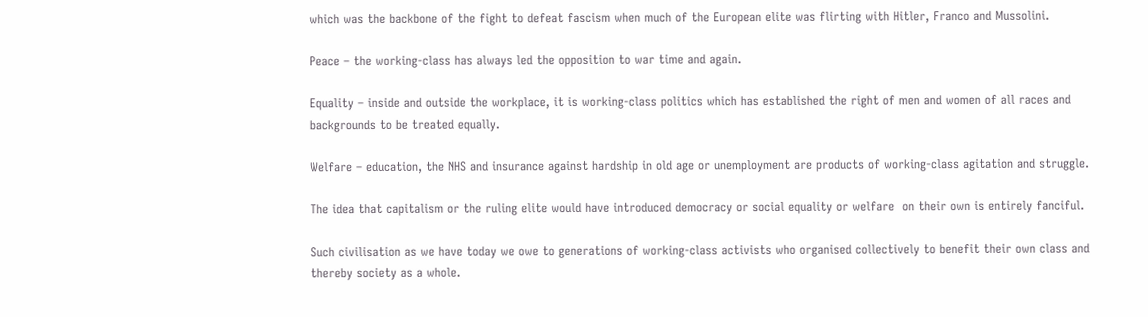which was the backbone of the fight to defeat fascism when much of the European elite was flirting with Hitler, Franco and Mussolini.

Peace – the working-class has always led the opposition to war time and again.

Equality – inside and outside the workplace, it is working-class politics which has established the right of men and women of all races and backgrounds to be treated equally.

Welfare – education, the NHS and insurance against hardship in old age or unemployment are products of working-class agitation and struggle.

The idea that capitalism or the ruling elite would have introduced democracy or social equality or welfare  on their own is entirely fanciful.

Such civilisation as we have today we owe to generations of working-class activists who organised collectively to benefit their own class and thereby society as a whole.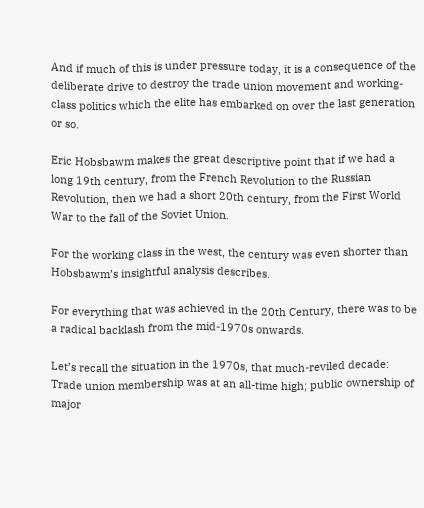And if much of this is under pressure today, it is a consequence of the deliberate drive to destroy the trade union movement and working-class politics which the elite has embarked on over the last generation or so.

Eric Hobsbawm makes the great descriptive point that if we had a long 19th century, from the French Revolution to the Russian Revolution, then we had a short 20th century, from the First World War to the fall of the Soviet Union.

For the working class in the west, the century was even shorter than Hobsbawm’s insightful analysis describes.

For everything that was achieved in the 20th Century, there was to be a radical backlash from the mid-1970s onwards.

Let’s recall the situation in the 1970s, that much-reviled decade: Trade union membership was at an all-time high; public ownership of major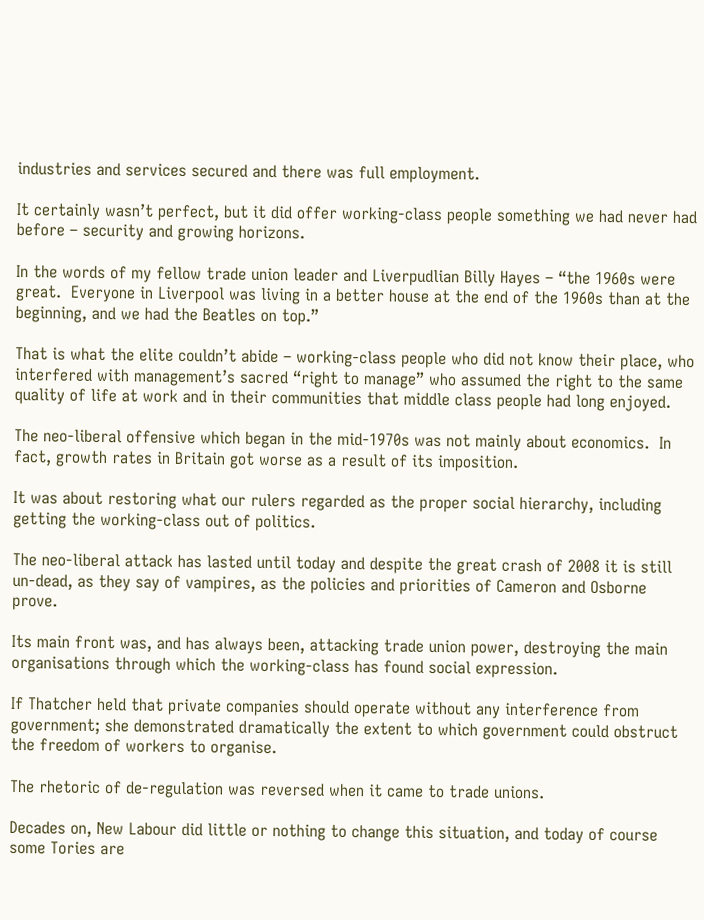industries and services secured and there was full employment.

It certainly wasn’t perfect, but it did offer working-class people something we had never had before – security and growing horizons.

In the words of my fellow trade union leader and Liverpudlian Billy Hayes – “the 1960s were great.  Everyone in Liverpool was living in a better house at the end of the 1960s than at the beginning, and we had the Beatles on top.”

That is what the elite couldn’t abide – working-class people who did not know their place, who interfered with management’s sacred “right to manage” who assumed the right to the same quality of life at work and in their communities that middle class people had long enjoyed.

The neo-liberal offensive which began in the mid-1970s was not mainly about economics.  In fact, growth rates in Britain got worse as a result of its imposition.

It was about restoring what our rulers regarded as the proper social hierarchy, including getting the working-class out of politics.

The neo-liberal attack has lasted until today and despite the great crash of 2008 it is still un-dead, as they say of vampires, as the policies and priorities of Cameron and Osborne prove.

Its main front was, and has always been, attacking trade union power, destroying the main organisations through which the working-class has found social expression.

If Thatcher held that private companies should operate without any interference from government; she demonstrated dramatically the extent to which government could obstruct the freedom of workers to organise.

The rhetoric of de-regulation was reversed when it came to trade unions.

Decades on, New Labour did little or nothing to change this situation, and today of course some Tories are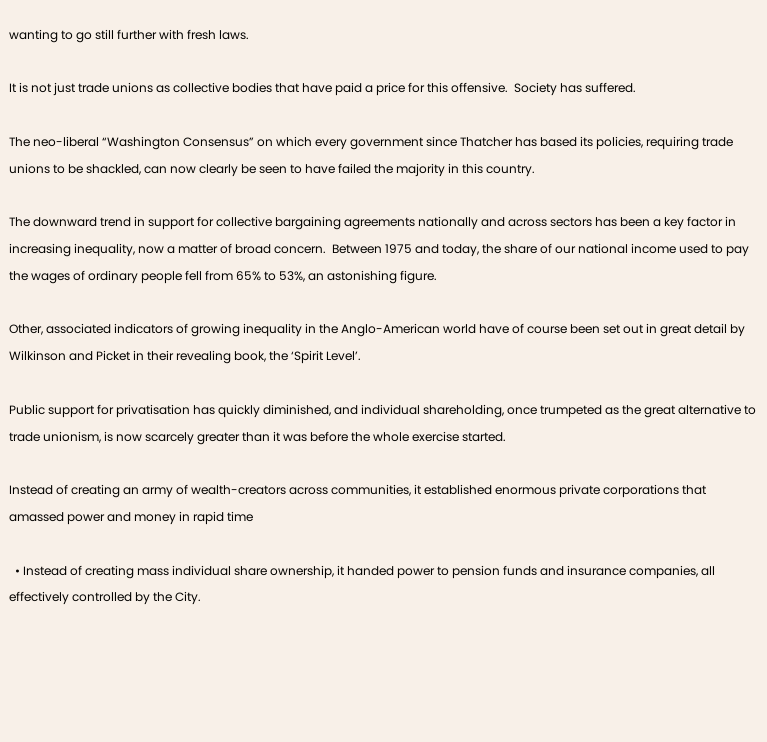wanting to go still further with fresh laws.

It is not just trade unions as collective bodies that have paid a price for this offensive.  Society has suffered.

The neo-liberal “Washington Consensus” on which every government since Thatcher has based its policies, requiring trade unions to be shackled, can now clearly be seen to have failed the majority in this country.

The downward trend in support for collective bargaining agreements nationally and across sectors has been a key factor in increasing inequality, now a matter of broad concern.  Between 1975 and today, the share of our national income used to pay the wages of ordinary people fell from 65% to 53%, an astonishing figure.

Other, associated indicators of growing inequality in the Anglo-American world have of course been set out in great detail by Wilkinson and Picket in their revealing book, the ‘Spirit Level’.

Public support for privatisation has quickly diminished, and individual shareholding, once trumpeted as the great alternative to trade unionism, is now scarcely greater than it was before the whole exercise started.

Instead of creating an army of wealth-creators across communities, it established enormous private corporations that amassed power and money in rapid time

  • Instead of creating mass individual share ownership, it handed power to pension funds and insurance companies, all effectively controlled by the City.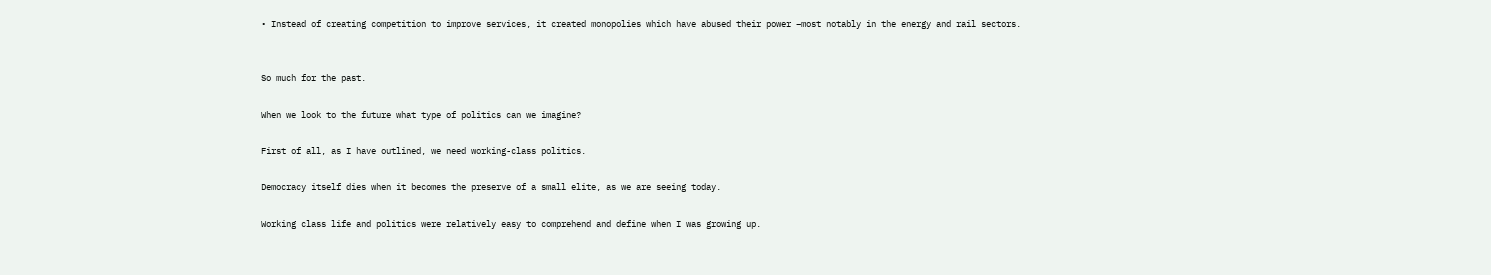• Instead of creating competition to improve services, it created monopolies which have abused their power –most notably in the energy and rail sectors.


So much for the past.

When we look to the future what type of politics can we imagine?

First of all, as I have outlined, we need working-class politics.

Democracy itself dies when it becomes the preserve of a small elite, as we are seeing today.

Working class life and politics were relatively easy to comprehend and define when I was growing up.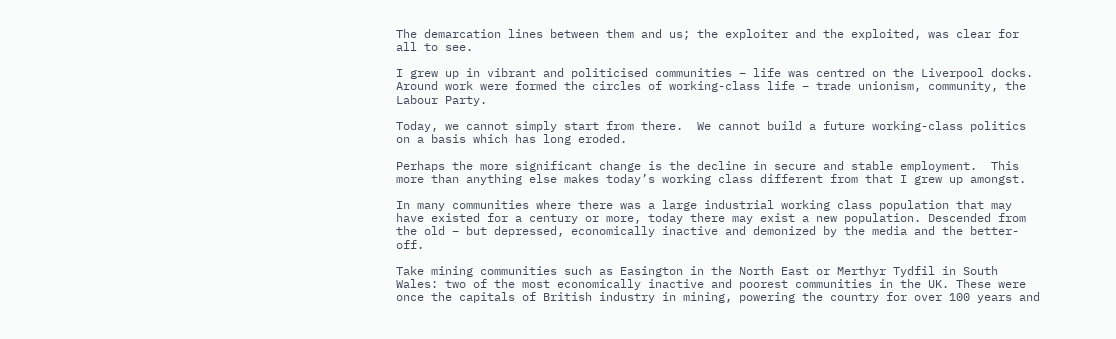The demarcation lines between them and us; the exploiter and the exploited, was clear for all to see.

I grew up in vibrant and politicised communities – life was centred on the Liverpool docks.   Around work were formed the circles of working-class life – trade unionism, community, the Labour Party.

Today, we cannot simply start from there.  We cannot build a future working-class politics on a basis which has long eroded.

Perhaps the more significant change is the decline in secure and stable employment.  This more than anything else makes today’s working class different from that I grew up amongst.

In many communities where there was a large industrial working class population that may have existed for a century or more, today there may exist a new population. Descended from the old – but depressed, economically inactive and demonized by the media and the better-off.

Take mining communities such as Easington in the North East or Merthyr Tydfil in South Wales: two of the most economically inactive and poorest communities in the UK. These were once the capitals of British industry in mining, powering the country for over 100 years and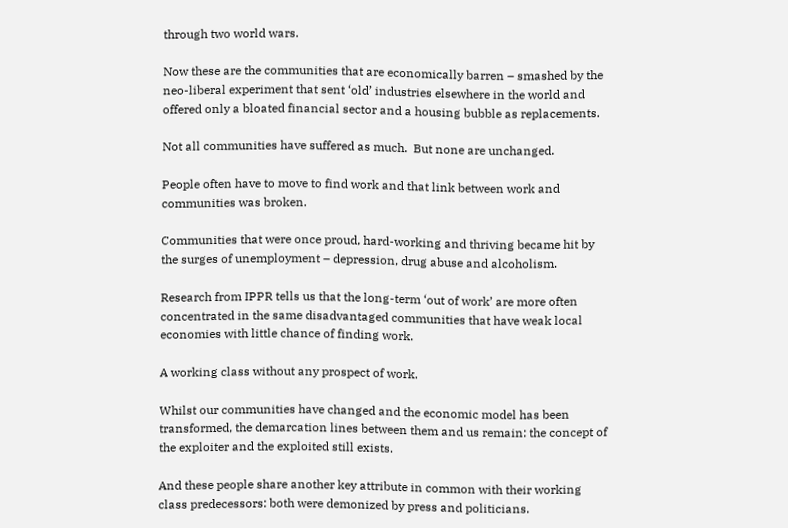through two world wars.

Now these are the communities that are economically barren – smashed by the neo-liberal experiment that sent ‘old’ industries elsewhere in the world and offered only a bloated financial sector and a housing bubble as replacements.

Not all communities have suffered as much.  But none are unchanged.

People often have to move to find work and that link between work and communities was broken.

Communities that were once proud, hard-working and thriving became hit by the surges of unemployment – depression, drug abuse and alcoholism.

Research from IPPR tells us that the long-term ‘out of work’ are more often concentrated in the same disadvantaged communities that have weak local economies with little chance of finding work.

A working class without any prospect of work.

Whilst our communities have changed and the economic model has been transformed, the demarcation lines between them and us remain: the concept of the exploiter and the exploited still exists.

And these people share another key attribute in common with their working class predecessors: both were demonized by press and politicians.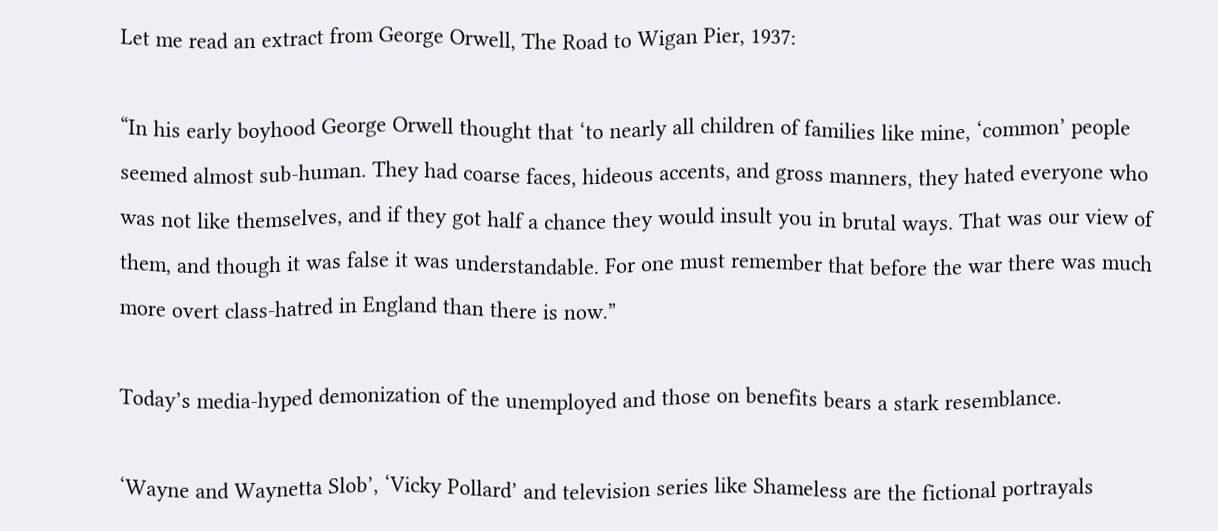Let me read an extract from George Orwell, The Road to Wigan Pier, 1937:

“In his early boyhood George Orwell thought that ‘to nearly all children of families like mine, ‘common’ people seemed almost sub-human. They had coarse faces, hideous accents, and gross manners, they hated everyone who was not like themselves, and if they got half a chance they would insult you in brutal ways. That was our view of them, and though it was false it was understandable. For one must remember that before the war there was much more overt class-hatred in England than there is now.”

Today’s media-hyped demonization of the unemployed and those on benefits bears a stark resemblance.

‘Wayne and Waynetta Slob’, ‘Vicky Pollard’ and television series like Shameless are the fictional portrayals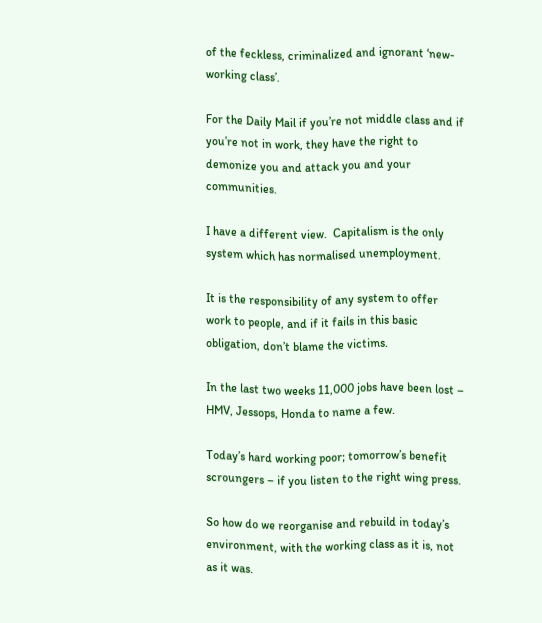of the feckless, criminalized and ignorant ‘new-working class’.

For the Daily Mail if you’re not middle class and if you’re not in work, they have the right to demonize you and attack you and your communities.

I have a different view.  Capitalism is the only system which has normalised unemployment.

It is the responsibility of any system to offer work to people, and if it fails in this basic obligation, don’t blame the victims.

In the last two weeks 11,000 jobs have been lost – HMV, Jessops, Honda to name a few.

Today’s hard working poor; tomorrow’s benefit scroungers – if you listen to the right wing press.

So how do we reorganise and rebuild in today’s environment, with the working class as it is, not as it was.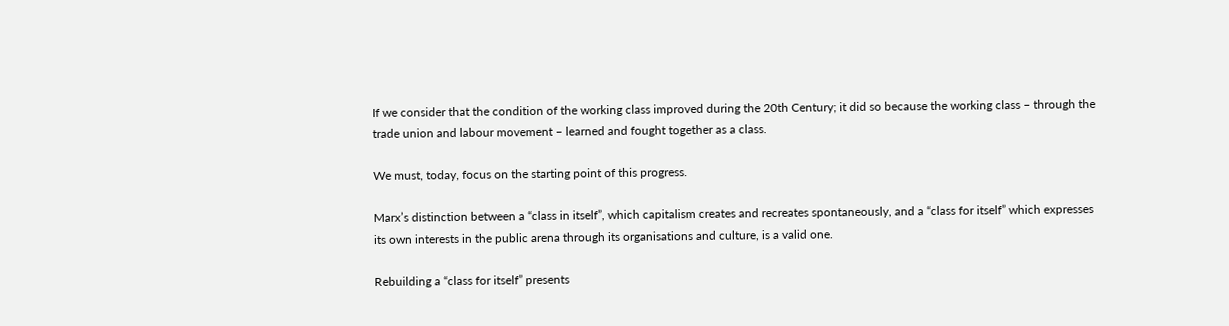If we consider that the condition of the working class improved during the 20th Century; it did so because the working class – through the trade union and labour movement – learned and fought together as a class.

We must, today, focus on the starting point of this progress.

Marx’s distinction between a “class in itself”, which capitalism creates and recreates spontaneously, and a “class for itself” which expresses its own interests in the public arena through its organisations and culture, is a valid one.

Rebuilding a “class for itself” presents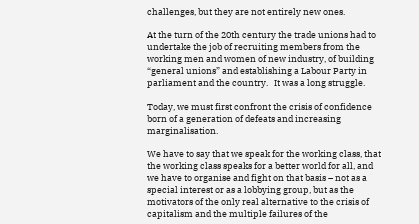challenges, but they are not entirely new ones.

At the turn of the 20th century the trade unions had to undertake the job of recruiting members from the working men and women of new industry, of building “general unions” and establishing a Labour Party in parliament and the country.   It was a long struggle.

Today, we must first confront the crisis of confidence born of a generation of defeats and increasing marginalisation.

We have to say that we speak for the working class, that the working class speaks for a better world for all, and we have to organise and fight on that basis – not as a special interest or as a lobbying group, but as the motivators of the only real alternative to the crisis of capitalism and the multiple failures of the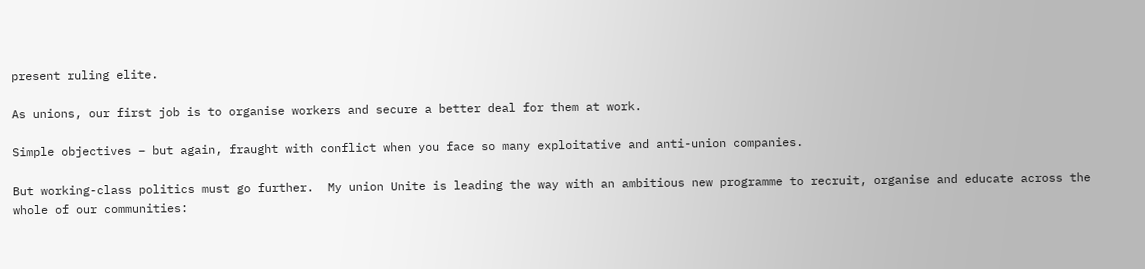present ruling elite.

As unions, our first job is to organise workers and secure a better deal for them at work.

Simple objectives – but again, fraught with conflict when you face so many exploitative and anti-union companies.

But working-class politics must go further.  My union Unite is leading the way with an ambitious new programme to recruit, organise and educate across the whole of our communities: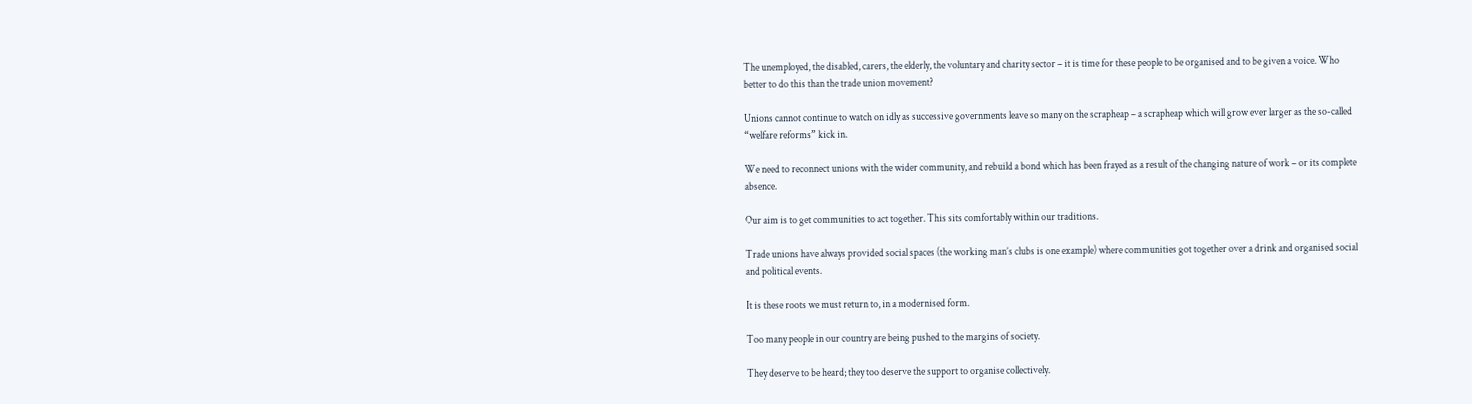The unemployed, the disabled, carers, the elderly, the voluntary and charity sector – it is time for these people to be organised and to be given a voice. Who better to do this than the trade union movement?

Unions cannot continue to watch on idly as successive governments leave so many on the scrapheap – a scrapheap which will grow ever larger as the so-called “welfare reforms” kick in.

We need to reconnect unions with the wider community, and rebuild a bond which has been frayed as a result of the changing nature of work – or its complete absence.

Our aim is to get communities to act together. This sits comfortably within our traditions.

Trade unions have always provided social spaces (the working man’s clubs is one example) where communities got together over a drink and organised social and political events.

It is these roots we must return to, in a modernised form.

Too many people in our country are being pushed to the margins of society.

They deserve to be heard; they too deserve the support to organise collectively.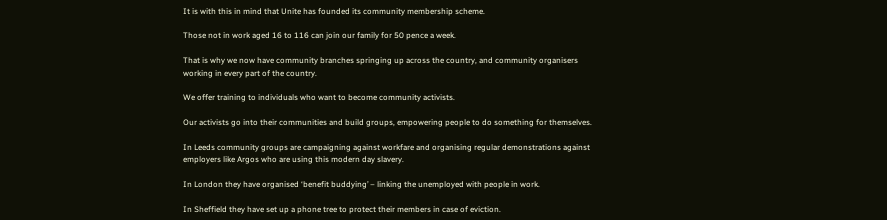It is with this in mind that Unite has founded its community membership scheme.

Those not in work aged 16 to 116 can join our family for 50 pence a week.

That is why we now have community branches springing up across the country, and community organisers working in every part of the country.

We offer training to individuals who want to become community activists.

Our activists go into their communities and build groups, empowering people to do something for themselves.

In Leeds community groups are campaigning against workfare and organising regular demonstrations against employers like Argos who are using this modern day slavery.

In London they have organised ‘benefit buddying’ – linking the unemployed with people in work.

In Sheffield they have set up a phone tree to protect their members in case of eviction.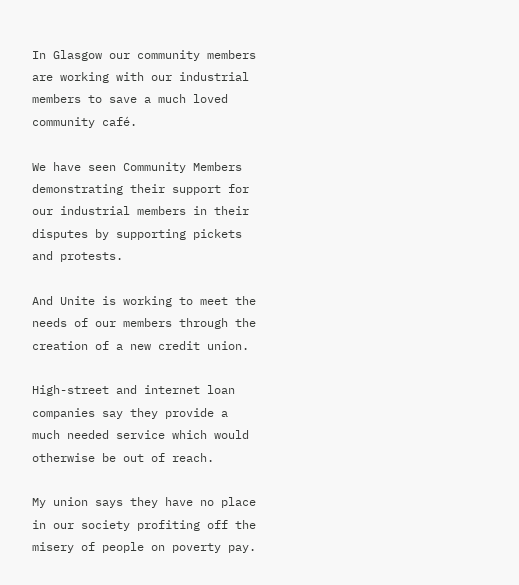In Glasgow our community members are working with our industrial members to save a much loved community café.

We have seen Community Members demonstrating their support for our industrial members in their disputes by supporting pickets and protests.

And Unite is working to meet the needs of our members through the creation of a new credit union.

High-street and internet loan companies say they provide a much needed service which would otherwise be out of reach.

My union says they have no place in our society profiting off the misery of people on poverty pay.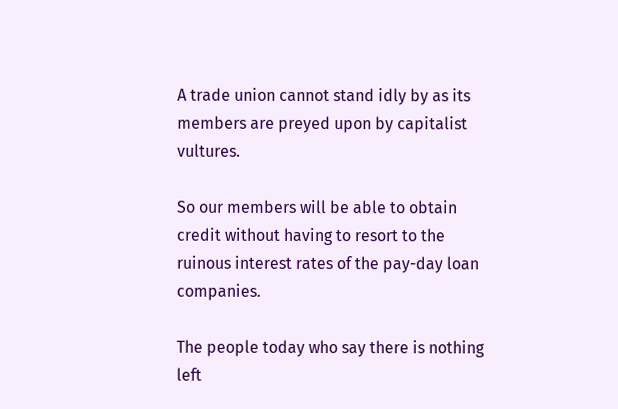A trade union cannot stand idly by as its members are preyed upon by capitalist vultures.

So our members will be able to obtain credit without having to resort to the ruinous interest rates of the pay-day loan companies.

The people today who say there is nothing left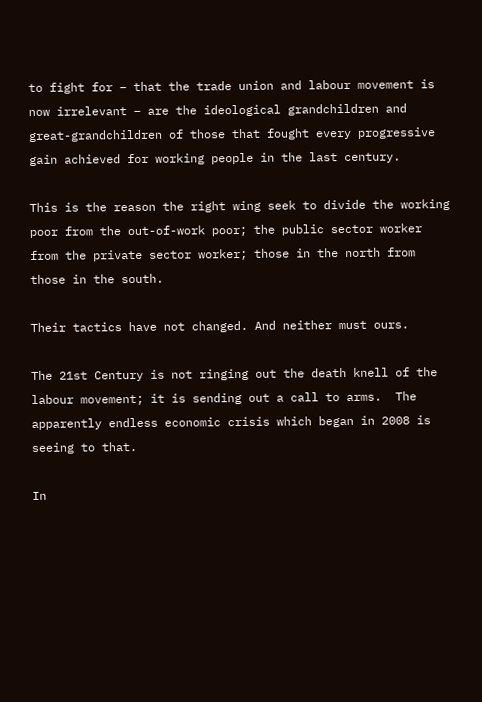to fight for – that the trade union and labour movement is now irrelevant – are the ideological grandchildren and great-grandchildren of those that fought every progressive gain achieved for working people in the last century.

This is the reason the right wing seek to divide the working poor from the out-of-work poor; the public sector worker from the private sector worker; those in the north from those in the south.

Their tactics have not changed. And neither must ours.

The 21st Century is not ringing out the death knell of the labour movement; it is sending out a call to arms.  The apparently endless economic crisis which began in 2008 is seeing to that.

In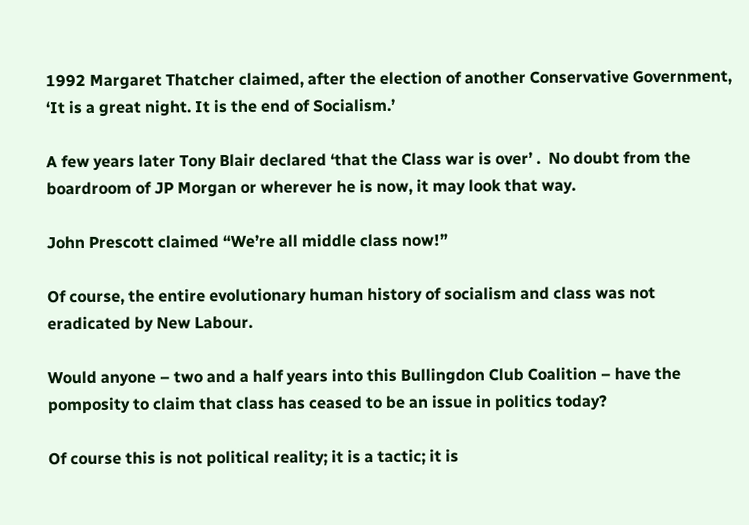1992 Margaret Thatcher claimed, after the election of another Conservative Government, ‘It is a great night. It is the end of Socialism.’

A few years later Tony Blair declared ‘that the Class war is over’ .  No doubt from the boardroom of JP Morgan or wherever he is now, it may look that way.

John Prescott claimed “We’re all middle class now!”

Of course, the entire evolutionary human history of socialism and class was not eradicated by New Labour.

Would anyone – two and a half years into this Bullingdon Club Coalition – have the pomposity to claim that class has ceased to be an issue in politics today?

Of course this is not political reality; it is a tactic; it is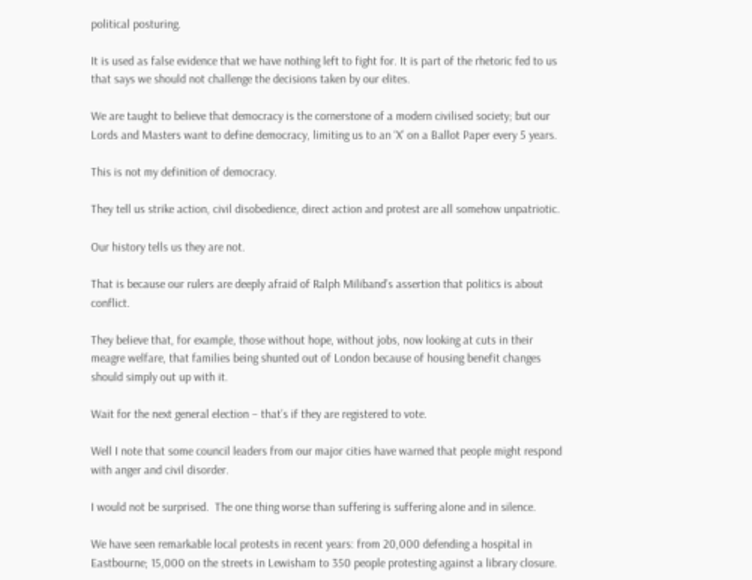political posturing.

It is used as false evidence that we have nothing left to fight for. It is part of the rhetoric fed to us that says we should not challenge the decisions taken by our elites.

We are taught to believe that democracy is the cornerstone of a modern civilised society; but our Lords and Masters want to define democracy, limiting us to an ‘X’ on a Ballot Paper every 5 years.

This is not my definition of democracy.

They tell us strike action, civil disobedience, direct action and protest are all somehow unpatriotic.

Our history tells us they are not.

That is because our rulers are deeply afraid of Ralph Miliband’s assertion that politics is about conflict.

They believe that, for example, those without hope, without jobs, now looking at cuts in their meagre welfare, that families being shunted out of London because of housing benefit changes should simply out up with it.

Wait for the next general election – that’s if they are registered to vote.

Well I note that some council leaders from our major cities have warned that people might respond with anger and civil disorder.

I would not be surprised.  The one thing worse than suffering is suffering alone and in silence.

We have seen remarkable local protests in recent years: from 20,000 defending a hospital in Eastbourne; 15,000 on the streets in Lewisham to 350 people protesting against a library closure.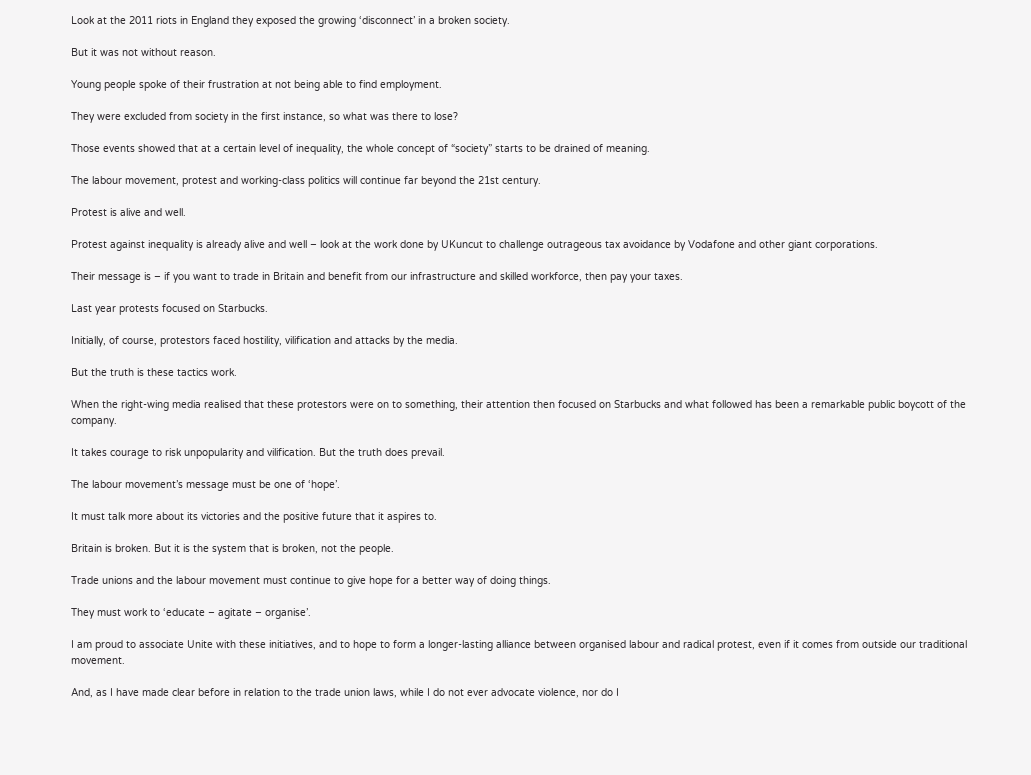Look at the 2011 riots in England they exposed the growing ‘disconnect’ in a broken society.

But it was not without reason.

Young people spoke of their frustration at not being able to find employment.

They were excluded from society in the first instance, so what was there to lose?

Those events showed that at a certain level of inequality, the whole concept of “society” starts to be drained of meaning.

The labour movement, protest and working-class politics will continue far beyond the 21st century.

Protest is alive and well.

Protest against inequality is already alive and well – look at the work done by UKuncut to challenge outrageous tax avoidance by Vodafone and other giant corporations.

Their message is – if you want to trade in Britain and benefit from our infrastructure and skilled workforce, then pay your taxes.

Last year protests focused on Starbucks.

Initially, of course, protestors faced hostility, vilification and attacks by the media.

But the truth is these tactics work.

When the right-wing media realised that these protestors were on to something, their attention then focused on Starbucks and what followed has been a remarkable public boycott of the company.

It takes courage to risk unpopularity and vilification. But the truth does prevail.

The labour movement’s message must be one of ‘hope’.

It must talk more about its victories and the positive future that it aspires to.

Britain is broken. But it is the system that is broken, not the people.

Trade unions and the labour movement must continue to give hope for a better way of doing things.

They must work to ‘educate – agitate – organise’.

I am proud to associate Unite with these initiatives, and to hope to form a longer-lasting alliance between organised labour and radical protest, even if it comes from outside our traditional movement.

And, as I have made clear before in relation to the trade union laws, while I do not ever advocate violence, nor do I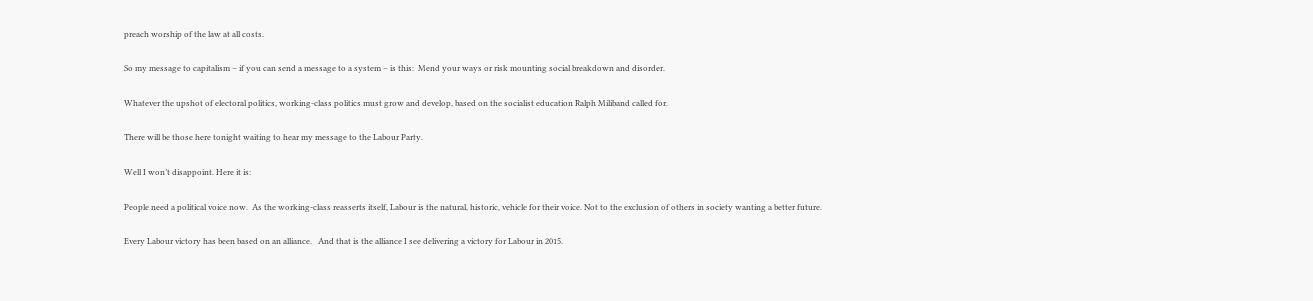preach worship of the law at all costs.

So my message to capitalism – if you can send a message to a system – is this:  Mend your ways or risk mounting social breakdown and disorder.

Whatever the upshot of electoral politics, working-class politics must grow and develop, based on the socialist education Ralph Miliband called for.

There will be those here tonight waiting to hear my message to the Labour Party.

Well I won’t disappoint. Here it is:

People need a political voice now.  As the working-class reasserts itself, Labour is the natural, historic, vehicle for their voice. Not to the exclusion of others in society wanting a better future.

Every Labour victory has been based on an alliance.   And that is the alliance I see delivering a victory for Labour in 2015.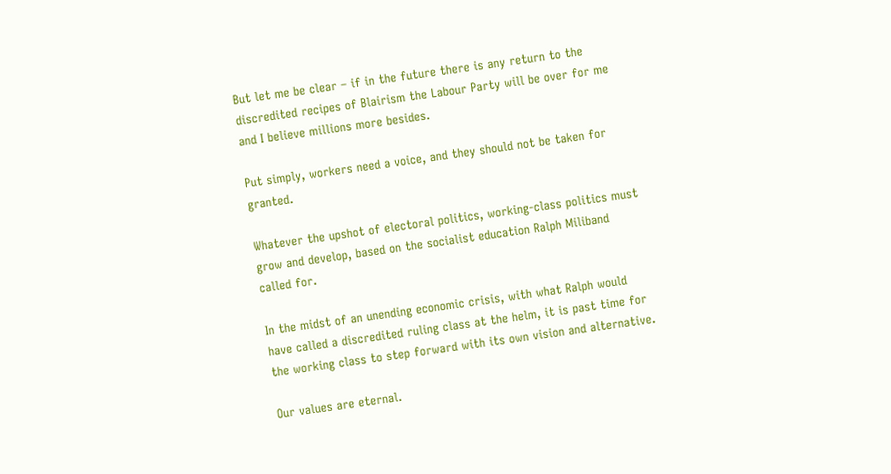But let me be clear – if in the future there is any return to the discredited recipes of Blairism the Labour Party will be over for me and I believe millions more besides.

Put simply, workers need a voice, and they should not be taken for granted.

Whatever the upshot of electoral politics, working-class politics must grow and develop, based on the socialist education Ralph Miliband called for.

In the midst of an unending economic crisis, with what Ralph would have called a discredited ruling class at the helm, it is past time for the working class to step forward with its own vision and alternative.

Our values are eternal.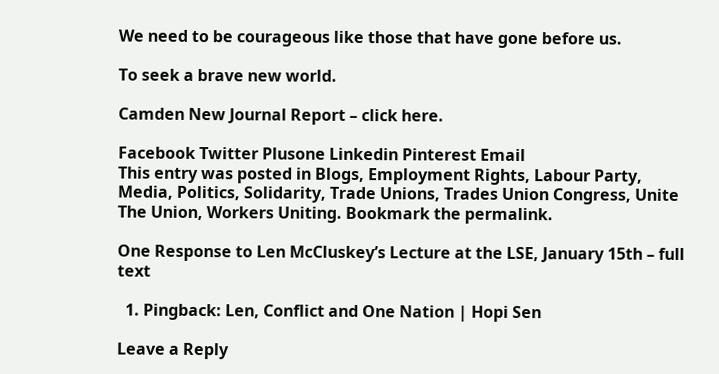We need to be courageous like those that have gone before us.

To seek a brave new world.

Camden New Journal Report – click here.

Facebook Twitter Plusone Linkedin Pinterest Email
This entry was posted in Blogs, Employment Rights, Labour Party, Media, Politics, Solidarity, Trade Unions, Trades Union Congress, Unite The Union, Workers Uniting. Bookmark the permalink.

One Response to Len McCluskey’s Lecture at the LSE, January 15th – full text

  1. Pingback: Len, Conflict and One Nation | Hopi Sen

Leave a Reply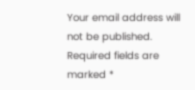Your email address will not be published. Required fields are marked *